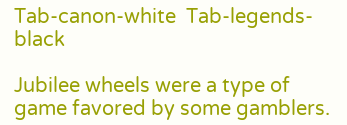Tab-canon-white  Tab-legends-black

Jubilee wheels were a type of game favored by some gamblers.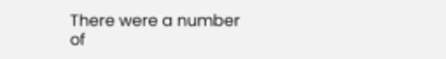There were a number of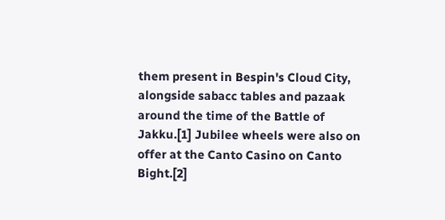them present in Bespin's Cloud City, alongside sabacc tables and pazaak around the time of the Battle of Jakku.[1] Jubilee wheels were also on offer at the Canto Casino on Canto Bight.[2]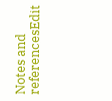Notes and referencesEdit